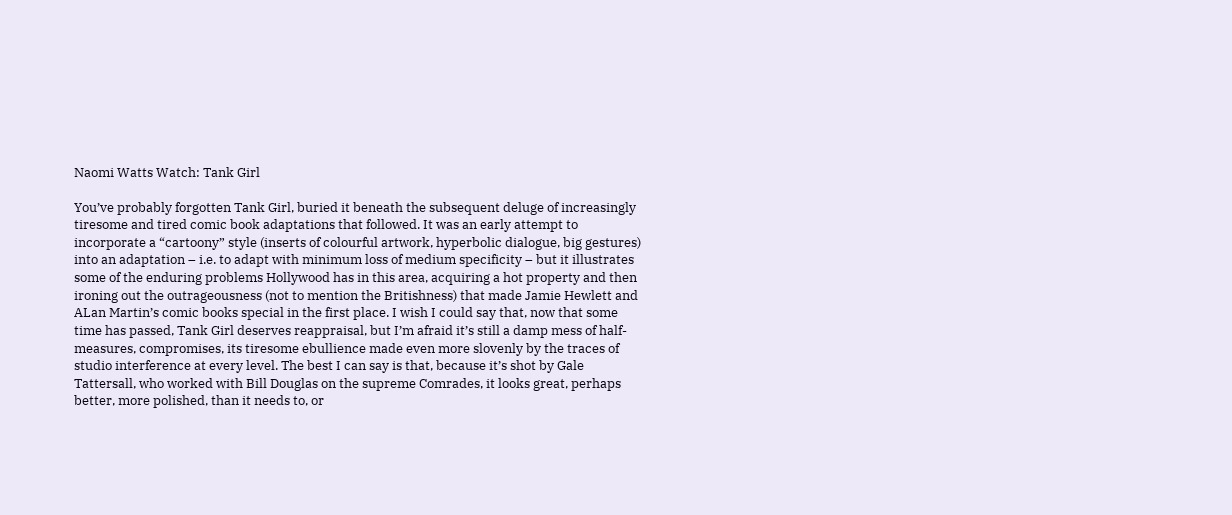Naomi Watts Watch: Tank Girl

You’ve probably forgotten Tank Girl, buried it beneath the subsequent deluge of increasingly tiresome and tired comic book adaptations that followed. It was an early attempt to incorporate a “cartoony” style (inserts of colourful artwork, hyperbolic dialogue, big gestures) into an adaptation – i.e. to adapt with minimum loss of medium specificity – but it illustrates some of the enduring problems Hollywood has in this area, acquiring a hot property and then ironing out the outrageousness (not to mention the Britishness) that made Jamie Hewlett and ALan Martin’s comic books special in the first place. I wish I could say that, now that some time has passed, Tank Girl deserves reappraisal, but I’m afraid it’s still a damp mess of half-measures, compromises, its tiresome ebullience made even more slovenly by the traces of studio interference at every level. The best I can say is that, because it’s shot by Gale Tattersall, who worked with Bill Douglas on the supreme Comrades, it looks great, perhaps better, more polished, than it needs to, or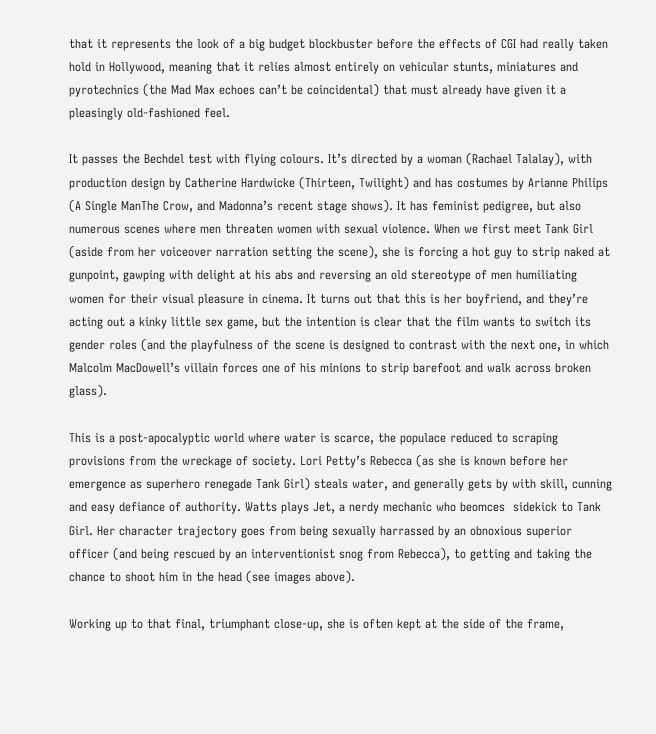that it represents the look of a big budget blockbuster before the effects of CGI had really taken hold in Hollywood, meaning that it relies almost entirely on vehicular stunts, miniatures and pyrotechnics (the Mad Max echoes can’t be coincidental) that must already have given it a pleasingly old-fashioned feel.

It passes the Bechdel test with flying colours. It’s directed by a woman (Rachael Talalay), with production design by Catherine Hardwicke (Thirteen, Twilight) and has costumes by Arianne Philips (A Single ManThe Crow, and Madonna’s recent stage shows). It has feminist pedigree, but also numerous scenes where men threaten women with sexual violence. When we first meet Tank Girl (aside from her voiceover narration setting the scene), she is forcing a hot guy to strip naked at gunpoint, gawping with delight at his abs and reversing an old stereotype of men humiliating women for their visual pleasure in cinema. It turns out that this is her boyfriend, and they’re acting out a kinky little sex game, but the intention is clear that the film wants to switch its gender roles (and the playfulness of the scene is designed to contrast with the next one, in which Malcolm MacDowell’s villain forces one of his minions to strip barefoot and walk across broken glass).

This is a post-apocalyptic world where water is scarce, the populace reduced to scraping provisions from the wreckage of society. Lori Petty’s Rebecca (as she is known before her emergence as superhero renegade Tank Girl) steals water, and generally gets by with skill, cunning and easy defiance of authority. Watts plays Jet, a nerdy mechanic who beomces  sidekick to Tank Girl. Her character trajectory goes from being sexually harrassed by an obnoxious superior officer (and being rescued by an interventionist snog from Rebecca), to getting and taking the chance to shoot him in the head (see images above).

Working up to that final, triumphant close-up, she is often kept at the side of the frame,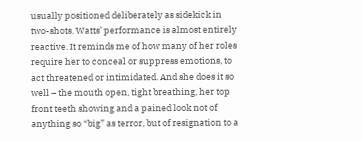usually positioned deliberately as sidekick in two-shots. Watts’ performance is almost entirely reactive. It reminds me of how many of her roles require her to conceal or suppress emotions, to act threatened or intimidated. And she does it so well – the mouth open, tight breathing, her top front teeth showing and a pained look not of anything so “big” as terror, but of resignation to a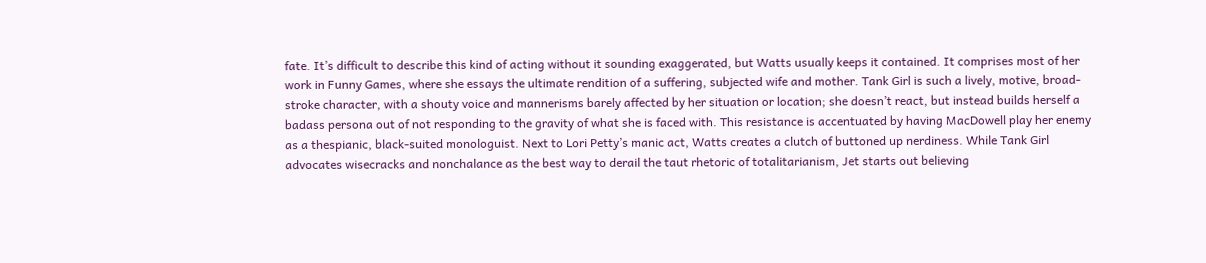fate. It’s difficult to describe this kind of acting without it sounding exaggerated, but Watts usually keeps it contained. It comprises most of her work in Funny Games, where she essays the ultimate rendition of a suffering, subjected wife and mother. Tank Girl is such a lively, motive, broad-stroke character, with a shouty voice and mannerisms barely affected by her situation or location; she doesn’t react, but instead builds herself a badass persona out of not responding to the gravity of what she is faced with. This resistance is accentuated by having MacDowell play her enemy as a thespianic, black-suited monologuist. Next to Lori Petty’s manic act, Watts creates a clutch of buttoned up nerdiness. While Tank Girl advocates wisecracks and nonchalance as the best way to derail the taut rhetoric of totalitarianism, Jet starts out believing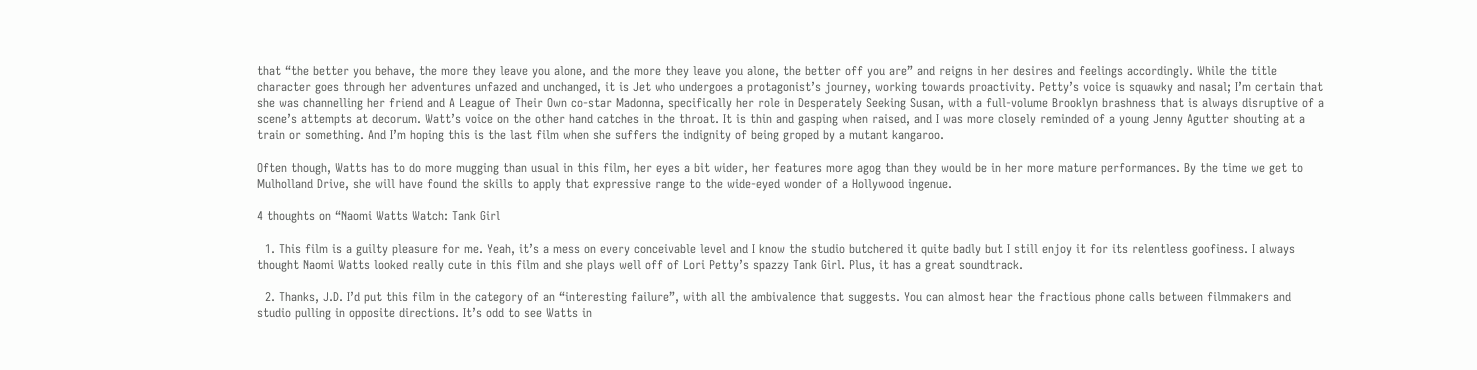that “the better you behave, the more they leave you alone, and the more they leave you alone, the better off you are” and reigns in her desires and feelings accordingly. While the title character goes through her adventures unfazed and unchanged, it is Jet who undergoes a protagonist’s journey, working towards proactivity. Petty’s voice is squawky and nasal; I’m certain that she was channelling her friend and A League of Their Own co-star Madonna, specifically her role in Desperately Seeking Susan, with a full-volume Brooklyn brashness that is always disruptive of a scene’s attempts at decorum. Watt’s voice on the other hand catches in the throat. It is thin and gasping when raised, and I was more closely reminded of a young Jenny Agutter shouting at a train or something. And I’m hoping this is the last film when she suffers the indignity of being groped by a mutant kangaroo.

Often though, Watts has to do more mugging than usual in this film, her eyes a bit wider, her features more agog than they would be in her more mature performances. By the time we get to Mulholland Drive, she will have found the skills to apply that expressive range to the wide-eyed wonder of a Hollywood ingenue.

4 thoughts on “Naomi Watts Watch: Tank Girl

  1. This film is a guilty pleasure for me. Yeah, it’s a mess on every conceivable level and I know the studio butchered it quite badly but I still enjoy it for its relentless goofiness. I always thought Naomi Watts looked really cute in this film and she plays well off of Lori Petty’s spazzy Tank Girl. Plus, it has a great soundtrack.

  2. Thanks, J.D. I’d put this film in the category of an “interesting failure”, with all the ambivalence that suggests. You can almost hear the fractious phone calls between filmmakers and studio pulling in opposite directions. It’s odd to see Watts in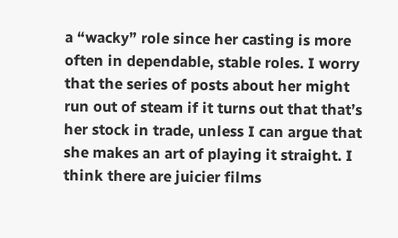a “wacky” role since her casting is more often in dependable, stable roles. I worry that the series of posts about her might run out of steam if it turns out that that’s her stock in trade, unless I can argue that she makes an art of playing it straight. I think there are juicier films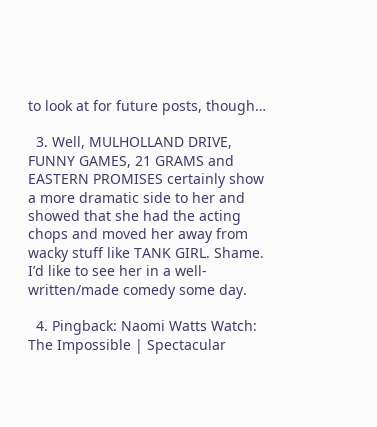to look at for future posts, though…

  3. Well, MULHOLLAND DRIVE, FUNNY GAMES, 21 GRAMS and EASTERN PROMISES certainly show a more dramatic side to her and showed that she had the acting chops and moved her away from wacky stuff like TANK GIRL. Shame. I’d like to see her in a well-written/made comedy some day.

  4. Pingback: Naomi Watts Watch: The Impossible | Spectacular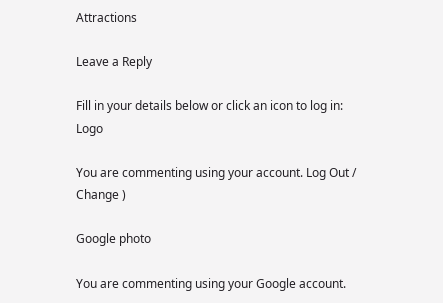Attractions

Leave a Reply

Fill in your details below or click an icon to log in: Logo

You are commenting using your account. Log Out /  Change )

Google photo

You are commenting using your Google account.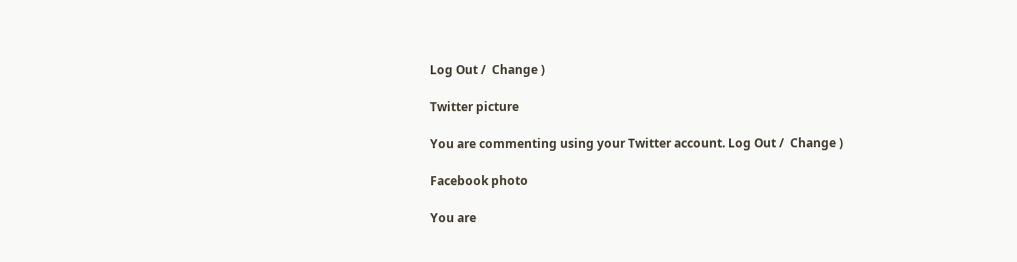Log Out /  Change )

Twitter picture

You are commenting using your Twitter account. Log Out /  Change )

Facebook photo

You are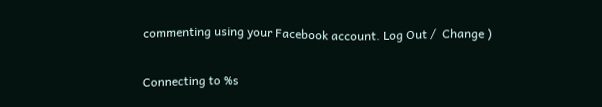commenting using your Facebook account. Log Out /  Change )

Connecting to %s